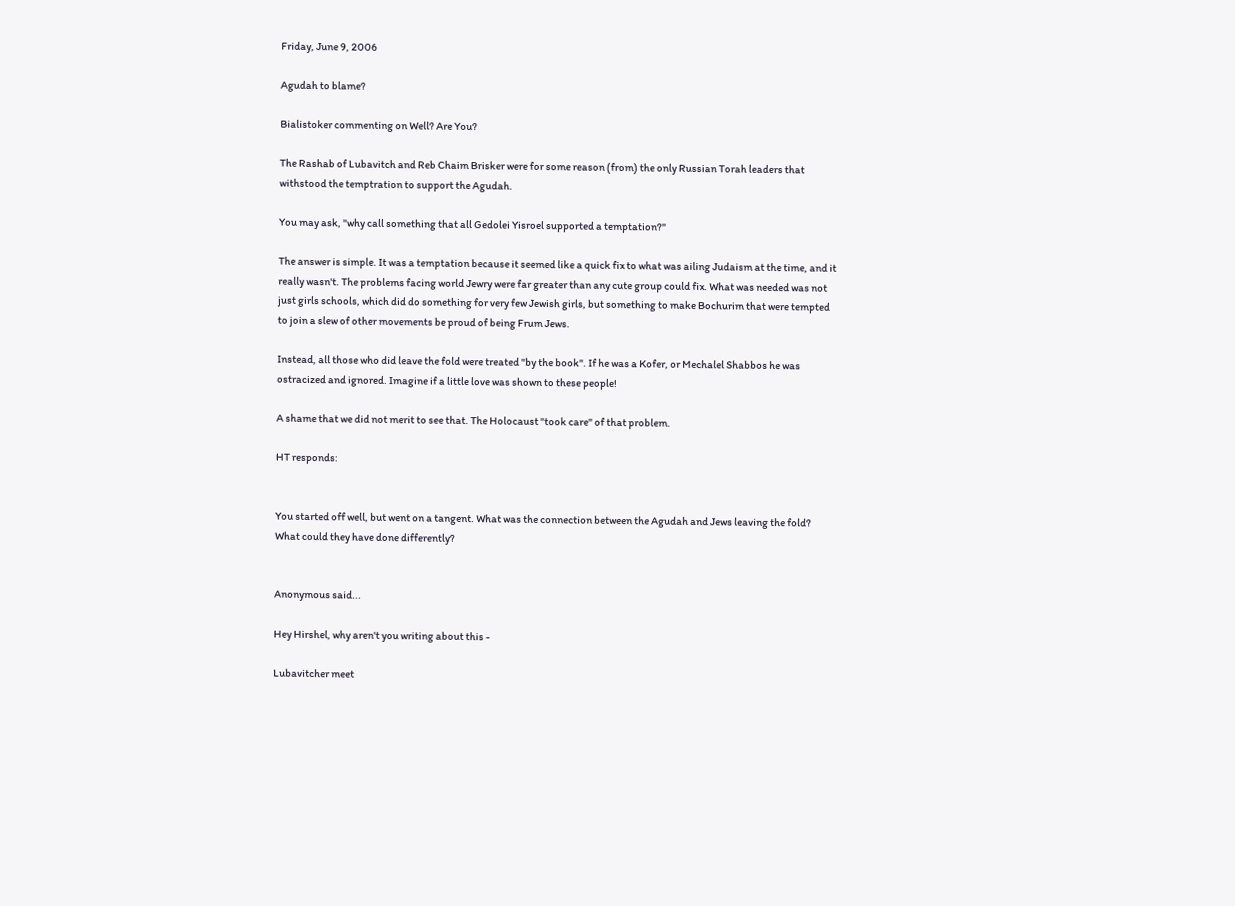Friday, June 9, 2006

Agudah to blame?

Bialistoker commenting on Well? Are You?

The Rashab of Lubavitch and Reb Chaim Brisker were for some reason (from) the only Russian Torah leaders that withstood the temptration to support the Agudah.

You may ask, "why call something that all Gedolei Yisroel supported a temptation?"

The answer is simple. It was a temptation because it seemed like a quick fix to what was ailing Judaism at the time, and it really wasn't. The problems facing world Jewry were far greater than any cute group could fix. What was needed was not just girls schools, which did do something for very few Jewish girls, but something to make Bochurim that were tempted to join a slew of other movements be proud of being Frum Jews.

Instead, all those who did leave the fold were treated "by the book". If he was a Kofer, or Mechalel Shabbos he was ostracized and ignored. Imagine if a little love was shown to these people!

A shame that we did not merit to see that. The Holocaust "took care" of that problem.

HT responds:


You started off well, but went on a tangent. What was the connection between the Agudah and Jews leaving the fold? What could they have done differently?


Anonymous said...

Hey Hirshel, why aren't you writing about this -

Lubavitcher meet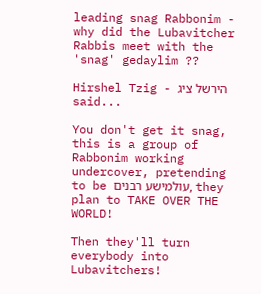leading snag Rabbonim - why did the Lubavitcher Rabbis meet with the 'snag' gedaylim ??

Hirshel Tzig - הירשל ציג said...

You don't get it snag, this is a group of Rabbonim working undercover, pretending to be עולמישע רבנים, they plan to TAKE OVER THE WORLD!

Then they'll turn everybody into Lubavitchers!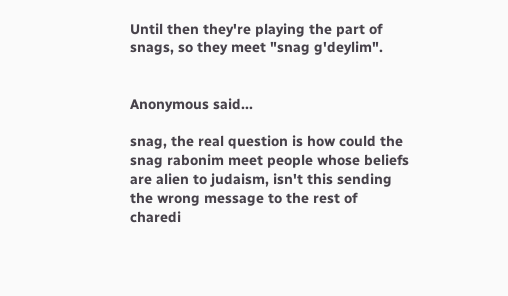Until then they're playing the part of snags, so they meet "snag g'deylim".


Anonymous said...

snag, the real question is how could the snag rabonim meet people whose beliefs are alien to judaism, isn't this sending the wrong message to the rest of charedi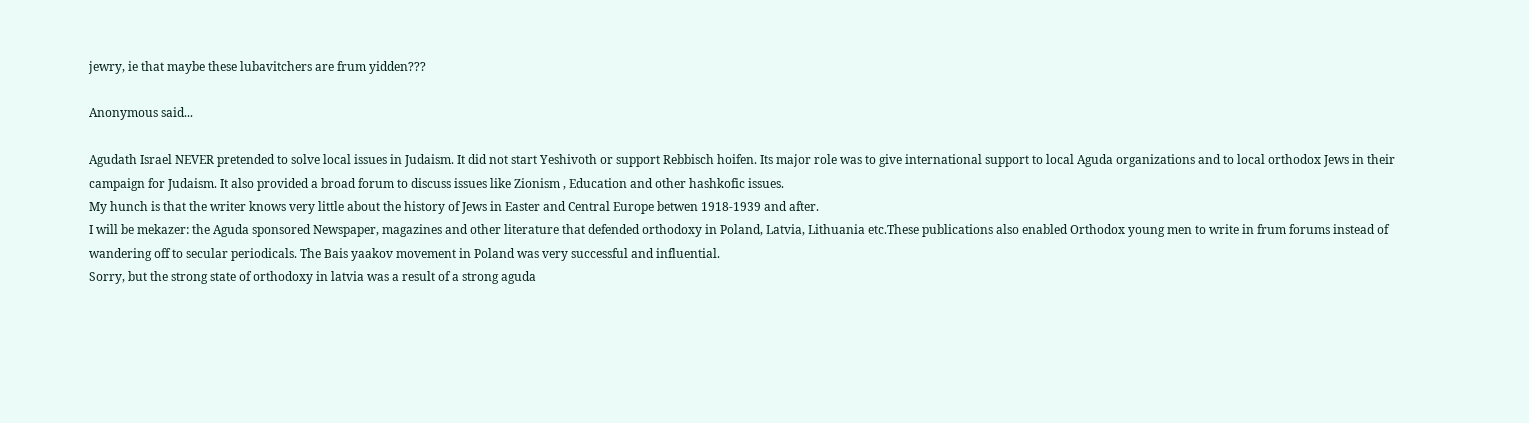jewry, ie that maybe these lubavitchers are frum yidden???

Anonymous said...

Agudath Israel NEVER pretended to solve local issues in Judaism. It did not start Yeshivoth or support Rebbisch hoifen. Its major role was to give international support to local Aguda organizations and to local orthodox Jews in their campaign for Judaism. It also provided a broad forum to discuss issues like Zionism , Education and other hashkofic issues.
My hunch is that the writer knows very little about the history of Jews in Easter and Central Europe betwen 1918-1939 and after.
I will be mekazer: the Aguda sponsored Newspaper, magazines and other literature that defended orthodoxy in Poland, Latvia, Lithuania etc.These publications also enabled Orthodox young men to write in frum forums instead of wandering off to secular periodicals. The Bais yaakov movement in Poland was very successful and influential.
Sorry, but the strong state of orthodoxy in latvia was a result of a strong aguda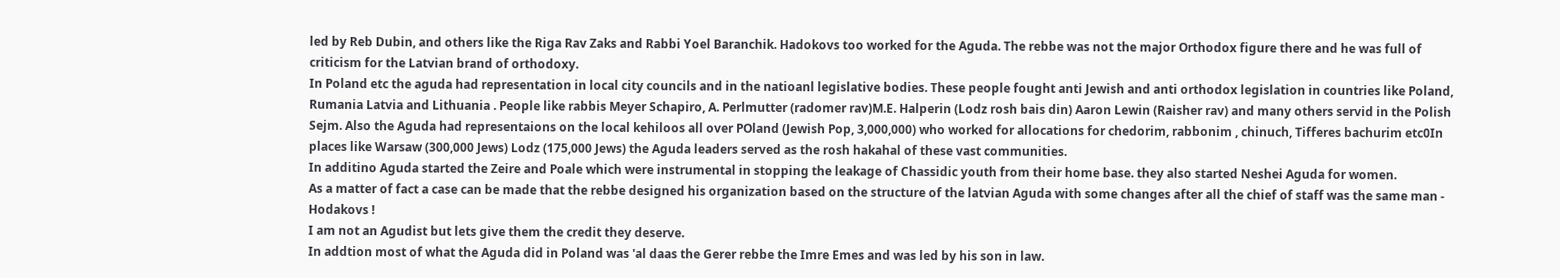led by Reb Dubin, and others like the Riga Rav Zaks and Rabbi Yoel Baranchik. Hadokovs too worked for the Aguda. The rebbe was not the major Orthodox figure there and he was full of criticism for the Latvian brand of orthodoxy.
In Poland etc the aguda had representation in local city councils and in the natioanl legislative bodies. These people fought anti Jewish and anti orthodox legislation in countries like Poland, Rumania Latvia and Lithuania . People like rabbis Meyer Schapiro, A. Perlmutter (radomer rav)M.E. Halperin (Lodz rosh bais din) Aaron Lewin (Raisher rav) and many others servid in the Polish Sejm. Also the Aguda had representaions on the local kehiloos all over POland (Jewish Pop, 3,000,000) who worked for allocations for chedorim, rabbonim , chinuch, Tifferes bachurim etc0In places like Warsaw (300,000 Jews) Lodz (175,000 Jews) the Aguda leaders served as the rosh hakahal of these vast communities.
In additino Aguda started the Zeire and Poale which were instrumental in stopping the leakage of Chassidic youth from their home base. they also started Neshei Aguda for women.
As a matter of fact a case can be made that the rebbe designed his organization based on the structure of the latvian Aguda with some changes after all the chief of staff was the same man - Hodakovs !
I am not an Agudist but lets give them the credit they deserve.
In addtion most of what the Aguda did in Poland was 'al daas the Gerer rebbe the Imre Emes and was led by his son in law.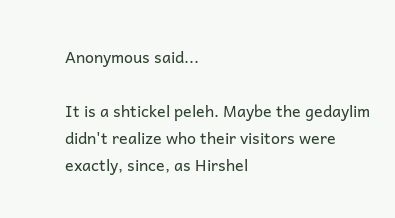Anonymous said...

It is a shtickel peleh. Maybe the gedaylim didn't realize who their visitors were exactly, since, as Hirshel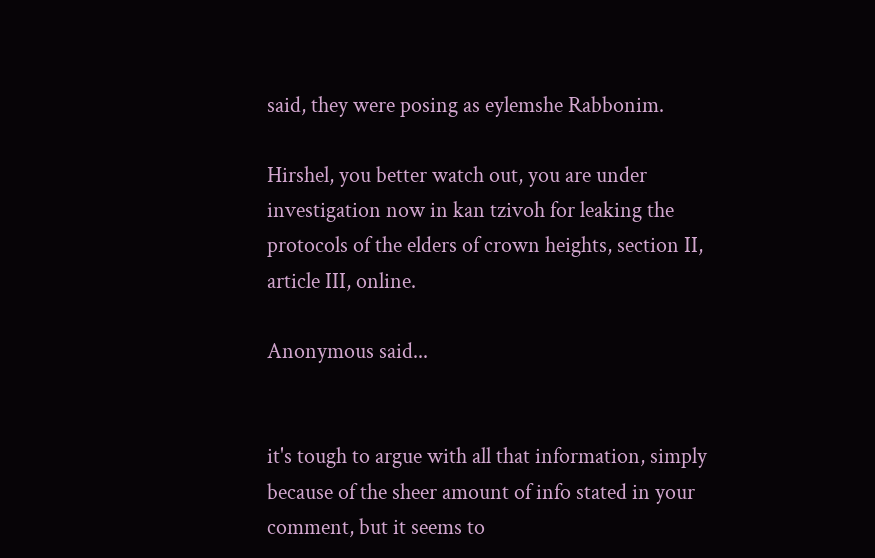said, they were posing as eylemshe Rabbonim.

Hirshel, you better watch out, you are under investigation now in kan tzivoh for leaking the protocols of the elders of crown heights, section II, article III, online.

Anonymous said...


it's tough to argue with all that information, simply because of the sheer amount of info stated in your comment, but it seems to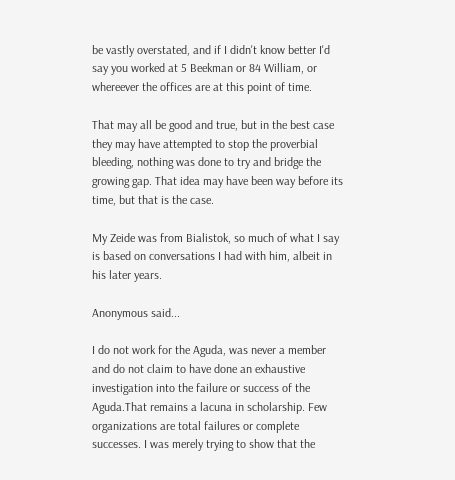be vastly overstated, and if I didn't know better I'd say you worked at 5 Beekman or 84 William, or whereever the offices are at this point of time.

That may all be good and true, but in the best case they may have attempted to stop the proverbial bleeding, nothing was done to try and bridge the growing gap. That idea may have been way before its time, but that is the case.

My Zeide was from Bialistok, so much of what I say is based on conversations I had with him, albeit in his later years.

Anonymous said...

I do not work for the Aguda, was never a member and do not claim to have done an exhaustive investigation into the failure or success of the Aguda.That remains a lacuna in scholarship. Few organizations are total failures or complete successes. I was merely trying to show that the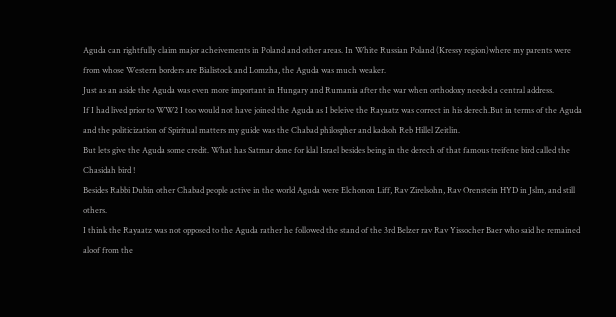Aguda can rightfully claim major acheivements in Poland and other areas. In White Russian Poland (Kressy region)where my parents were from whose Western borders are Bialistock and Lomzha, the Aguda was much weaker.
Just as an aside the Aguda was even more important in Hungary and Rumania after the war when orthodoxy needed a central address.
If I had lived prior to WW2 I too would not have joined the Aguda as I beleive the Rayaatz was correct in his derech.But in terms of the Aguda and the politicization of Spiritual matters my guide was the Chabad philospher and kadsoh Reb Hillel Zeitlin.
But lets give the Aguda some credit. What has Satmar done for klal Israel besides being in the derech of that famous treifene bird called the Chasidah bird !
Besides Rabbi Dubin other Chabad people active in the world Aguda were Elchonon Liff, Rav Zirelsohn, Rav Orenstein HYD in Jslm, and still others.
I think the Rayaatz was not opposed to the Aguda rather he followed the stand of the 3rd Belzer rav Rav Yissocher Baer who said he remained aloof from the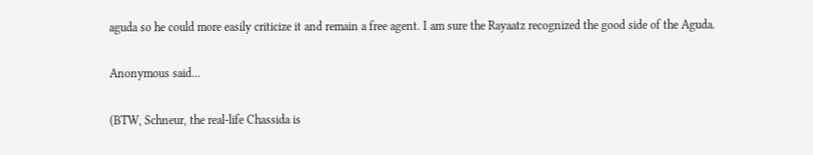aguda so he could more easily criticize it and remain a free agent. I am sure the Rayaatz recognized the good side of the Aguda.

Anonymous said...

(BTW, Schneur, the real-life Chassida is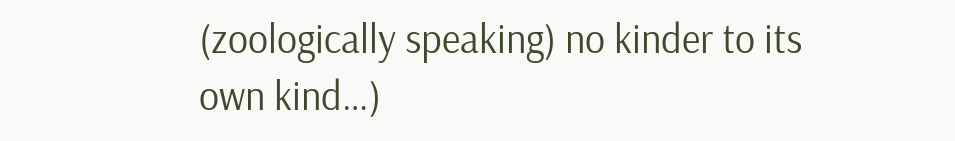(zoologically speaking) no kinder to its own kind…)